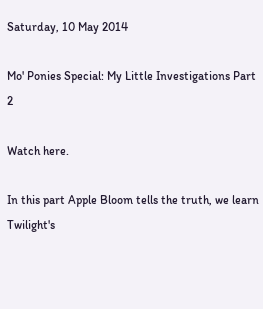Saturday, 10 May 2014

Mo' Ponies Special: My Little Investigations Part 2

Watch here.

In this part Apple Bloom tells the truth, we learn Twilight's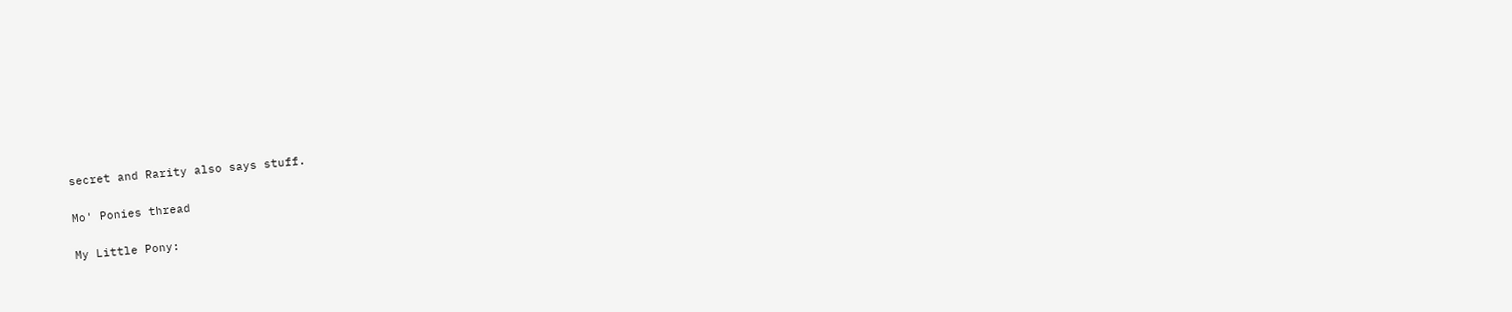secret and Rarity also says stuff.

Mo' Ponies thread

My Little Pony: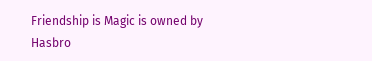Friendship is Magic is owned by Hasbro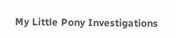My Little Pony Investigations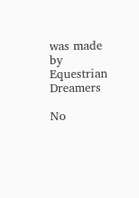was made by Equestrian Dreamers

No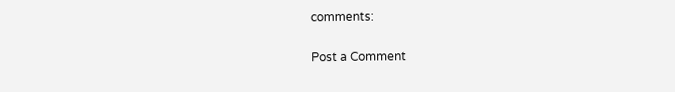comments:

Post a Comment